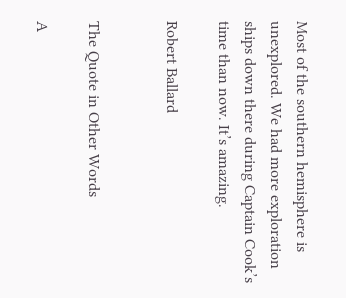Most of the southern hemisphere is unexplored. We had more exploration ships down there during Captain Cook’s time than now. It’s amazing.

Robert Ballard


The Quote in Other Words

A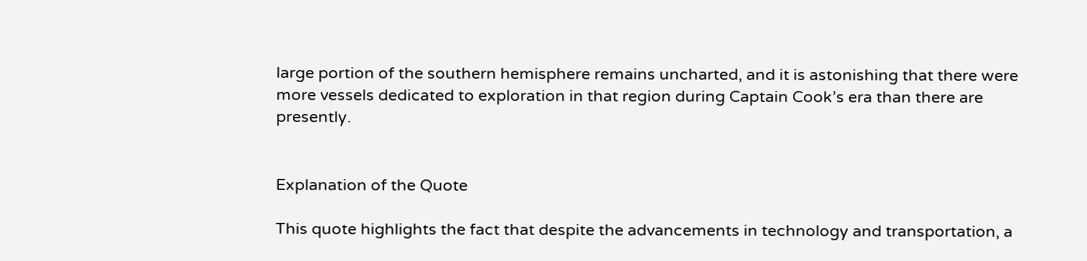large portion of the southern hemisphere remains uncharted, and it is astonishing that there were more vessels dedicated to exploration in that region during Captain Cook’s era than there are presently.


Explanation of the Quote

This quote highlights the fact that despite the advancements in technology and transportation, a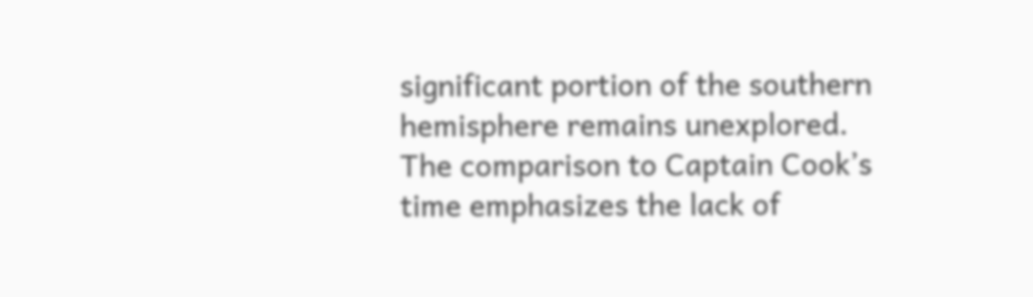significant portion of the southern hemisphere remains unexplored. The comparison to Captain Cook’s time emphasizes the lack of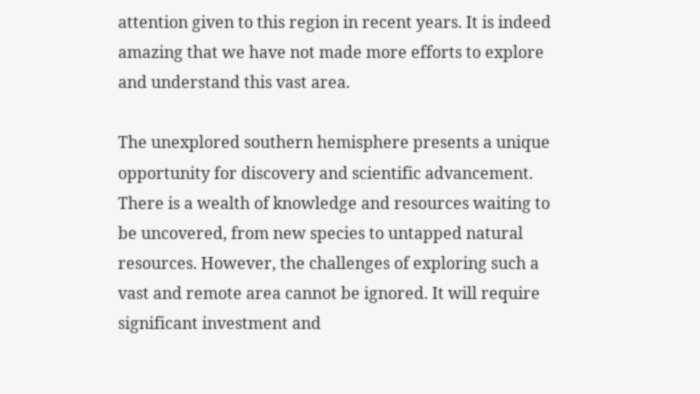attention given to this region in recent years. It is indeed amazing that we have not made more efforts to explore and understand this vast area.

The unexplored southern hemisphere presents a unique opportunity for discovery and scientific advancement. There is a wealth of knowledge and resources waiting to be uncovered, from new species to untapped natural resources. However, the challenges of exploring such a vast and remote area cannot be ignored. It will require significant investment and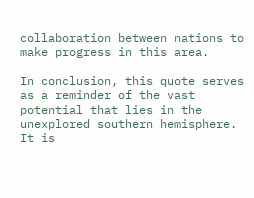collaboration between nations to make progress in this area.

In conclusion, this quote serves as a reminder of the vast potential that lies in the unexplored southern hemisphere. It is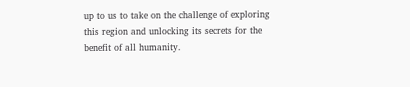up to us to take on the challenge of exploring this region and unlocking its secrets for the benefit of all humanity.